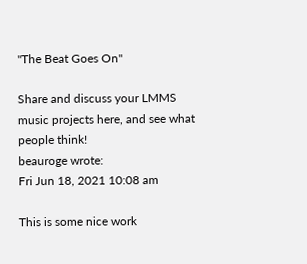"The Beat Goes On"

Share and discuss your LMMS music projects here, and see what people think!
beauroge wrote:
Fri Jun 18, 2021 10:08 am

This is some nice work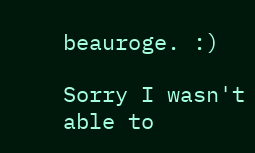beauroge. :)

Sorry I wasn't able to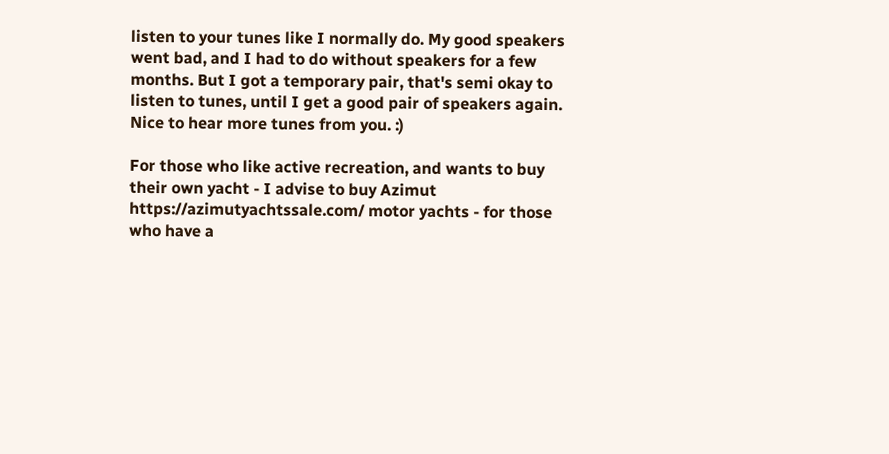listen to your tunes like I normally do. My good speakers went bad, and I had to do without speakers for a few months. But I got a temporary pair, that's semi okay to listen to tunes, until I get a good pair of speakers again. Nice to hear more tunes from you. :)

For those who like active recreation, and wants to buy their own yacht - I advise to buy Azimut https://azimutyachtssale.com/ motor yachts - for those who have a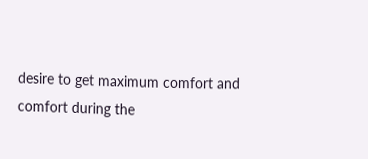desire to get maximum comfort and comfort during the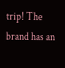trip! The brand has an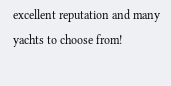excellent reputation and many yachts to choose from!